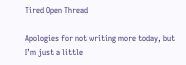Tired Open Thread

Apologies for not writing more today, but I’m just a little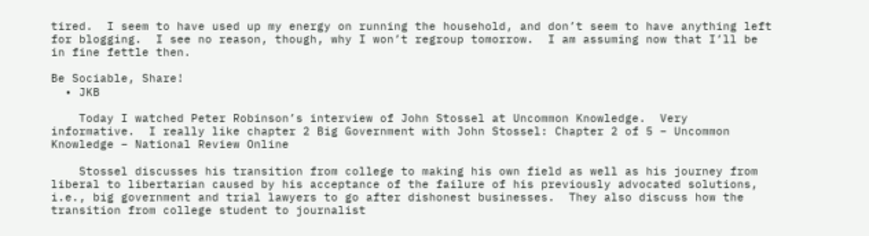tired.  I seem to have used up my energy on running the household, and don’t seem to have anything left for blogging.  I see no reason, though, why I won’t regroup tomorrow.  I am assuming now that I’ll be in fine fettle then.

Be Sociable, Share!
  • JKB

    Today I watched Peter Robinson’s interview of John Stossel at Uncommon Knowledge.  Very informative.  I really like chapter 2 Big Government with John Stossel: Chapter 2 of 5 – Uncommon Knowledge – National Review Online

    Stossel discusses his transition from college to making his own field as well as his journey from liberal to libertarian caused by his acceptance of the failure of his previously advocated solutions, i.e., big government and trial lawyers to go after dishonest businesses.  They also discuss how the transition from college student to journalist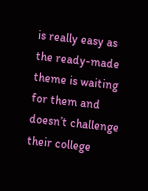is really easy as the ready-made theme is waiting for them and doesn’t challenge their college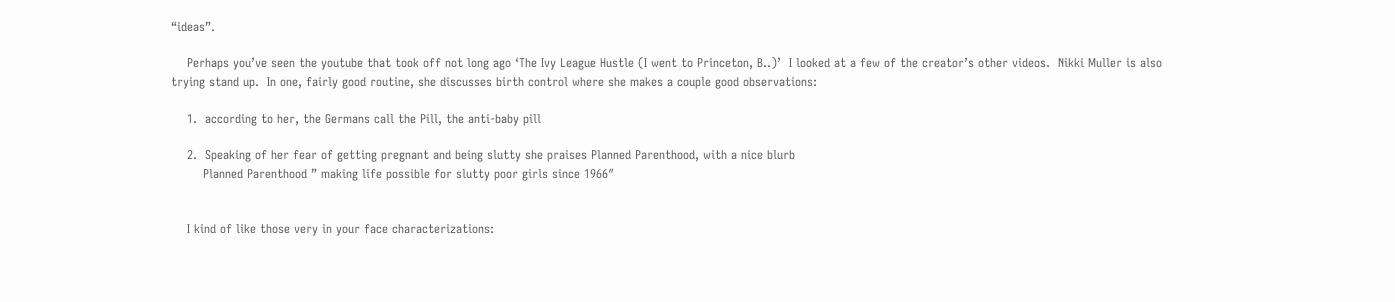“ideas”.

    Perhaps you’ve seen the youtube that took off not long ago ‘The Ivy League Hustle (I went to Princeton, B..)’  I looked at a few of the creator’s other videos.  Nikki Muller is also trying stand up.  In one, fairly good routine, she discusses birth control where she makes a couple good observations:

    1.  according to her, the Germans call the Pill, the anti-baby pill

    2.  Speaking of her fear of getting pregnant and being slutty she praises Planned Parenthood, with a nice blurb
        Planned Parenthood ” making life possible for slutty poor girls since 1966″


    I kind of like those very in your face characterizations: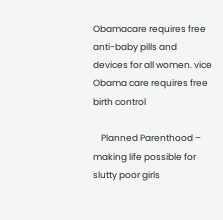Obamacare requires free anti-baby pills and devices for all women. vice Obama care requires free birth control

    Planned Parenthood – making life possible for slutty poor girls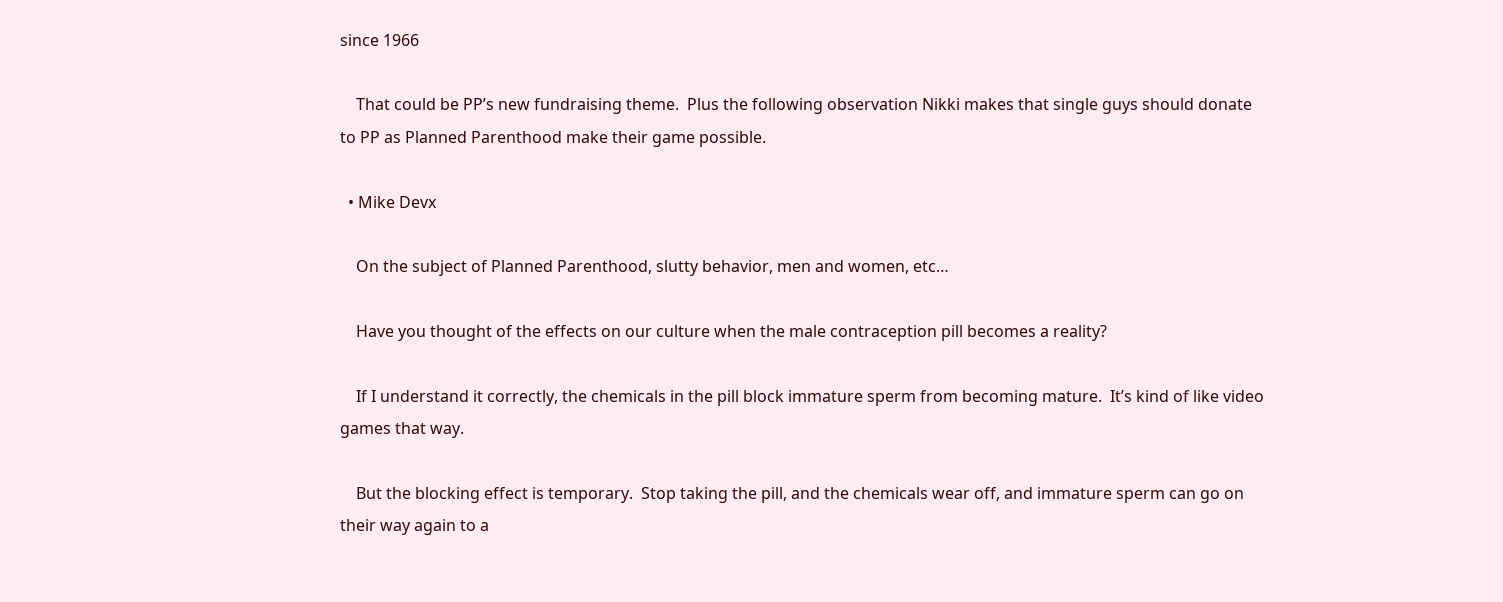since 1966

    That could be PP’s new fundraising theme.  Plus the following observation Nikki makes that single guys should donate to PP as Planned Parenthood make their game possible.

  • Mike Devx

    On the subject of Planned Parenthood, slutty behavior, men and women, etc…

    Have you thought of the effects on our culture when the male contraception pill becomes a reality?

    If I understand it correctly, the chemicals in the pill block immature sperm from becoming mature.  It’s kind of like video games that way.

    But the blocking effect is temporary.  Stop taking the pill, and the chemicals wear off, and immature sperm can go on their way again to a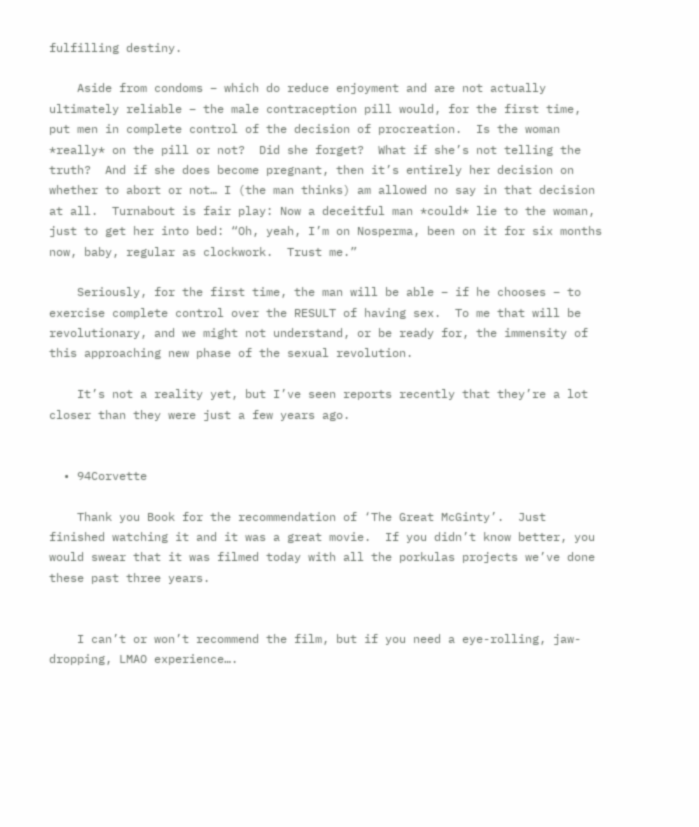fulfilling destiny.

    Aside from condoms – which do reduce enjoyment and are not actually ultimately reliable – the male contraception pill would, for the first time, put men in complete control of the decision of procreation.  Is the woman *really* on the pill or not?  Did she forget?  What if she’s not telling the truth?  And if she does become pregnant, then it’s entirely her decision on whether to abort or not… I (the man thinks) am allowed no say in that decision at all.  Turnabout is fair play: Now a deceitful man *could* lie to the woman, just to get her into bed: “Oh, yeah, I’m on Nosperma, been on it for six months now, baby, regular as clockwork.  Trust me.”

    Seriously, for the first time, the man will be able – if he chooses – to exercise complete control over the RESULT of having sex.  To me that will be revolutionary, and we might not understand, or be ready for, the immensity of this approaching new phase of the sexual revolution.

    It’s not a reality yet, but I’ve seen reports recently that they’re a lot closer than they were just a few years ago.


  • 94Corvette

    Thank you Book for the recommendation of ‘The Great McGinty’.  Just finished watching it and it was a great movie.  If you didn’t know better, you would swear that it was filmed today with all the porkulas projects we’ve done these past three years.


    I can’t or won’t recommend the film, but if you need a eye-rolling, jaw-dropping, LMAO experience….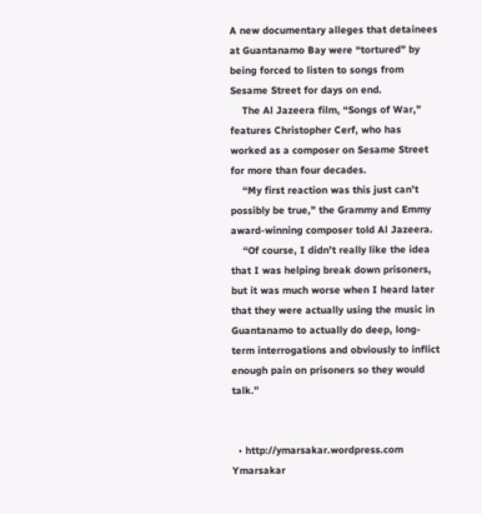A new documentary alleges that detainees at Guantanamo Bay were “tortured” by being forced to listen to songs from Sesame Street for days on end.
    The Al Jazeera film, “Songs of War,” features Christopher Cerf, who has worked as a composer on Sesame Street for more than four decades.
    “My first reaction was this just can’t possibly be true,” the Grammy and Emmy award-winning composer told Al Jazeera.
    “Of course, I didn’t really like the idea that I was helping break down prisoners, but it was much worse when I heard later that they were actually using the music in Guantanamo to actually do deep, long-term interrogations and obviously to inflict enough pain on prisoners so they would talk.”


  • http://ymarsakar.wordpress.com Ymarsakar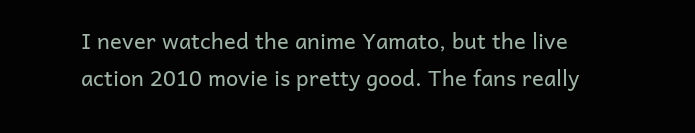I never watched the anime Yamato, but the live action 2010 movie is pretty good. The fans really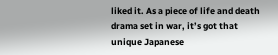liked it. As a piece of life and death drama set in war, it’s got that unique Japanese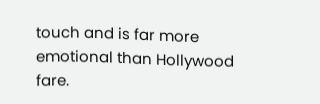touch and is far more emotional than Hollywood fare.